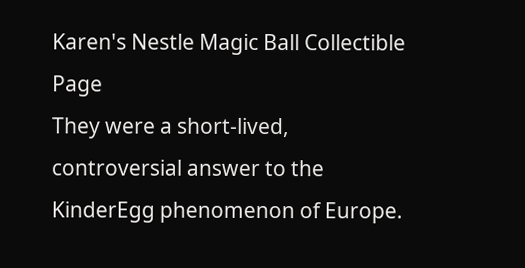Karen's Nestle Magic Ball Collectible Page
They were a short-lived, controversial answer to the KinderEgg phenomenon of Europe.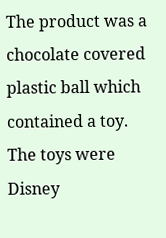The product was a chocolate covered plastic ball which contained a toy. The toys were Disney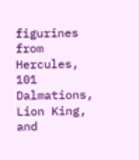figurines from Hercules, 101 Dalmations, Lion King, and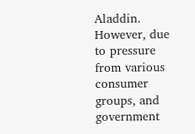Aladdin. However, due to pressure from various consumer groups, and government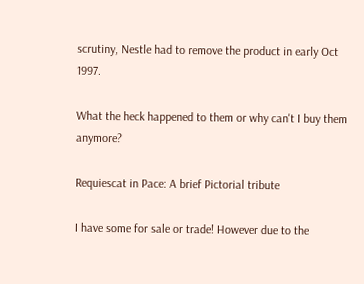scrutiny, Nestle had to remove the product in early Oct 1997.

What the heck happened to them or why can't I buy them anymore?

Requiescat in Pace: A brief Pictorial tribute

I have some for sale or trade! However due to the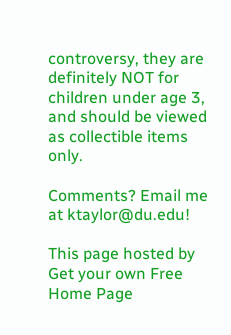controversy, they are definitely NOT for children under age 3, and should be viewed as collectible items only.

Comments? Email me at ktaylor@du.edu!

This page hosted by
Get your own Free Home Page